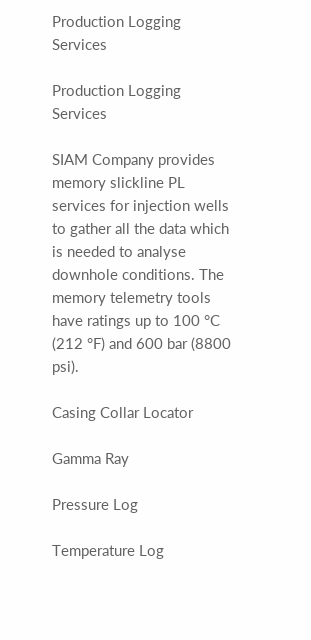Production Logging Services

Production Logging Services

SIAM Company provides memory slickline PL services for injection wells to gather all the data which is needed to analyse downhole conditions. The memory telemetry tools have ratings up to 100 °C (212 °F) and 600 bar (8800 psi).

Casing Collar Locator

Gamma Ray

Pressure Log

Temperature Log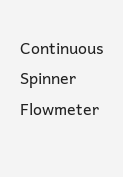Continuous Spinner Flowmeter